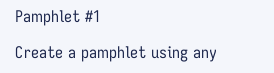Pamphlet #1

Create a pamphlet using any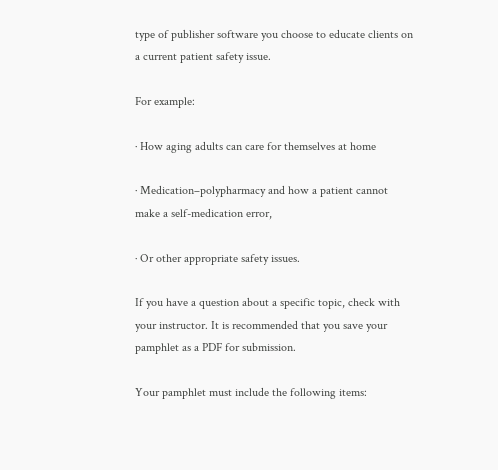type of publisher software you choose to educate clients on a current patient safety issue.

For example:

· How aging adults can care for themselves at home

· Medication–polypharmacy and how a patient cannot make a self-medication error,

· Or other appropriate safety issues.

If you have a question about a specific topic, check with your instructor. It is recommended that you save your pamphlet as a PDF for submission.

Your pamphlet must include the following items: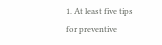1. At least five tips for preventive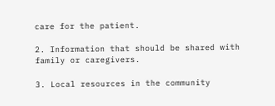care for the patient.

2. Information that should be shared with family or caregivers.

3. Local resources in the community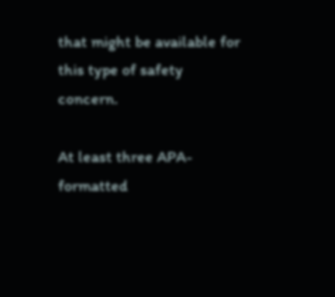that might be available for this type of safety concern.

At least three APA-formatted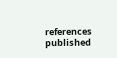references published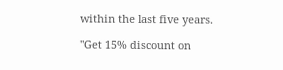within the last five years.

"Get 15% discount on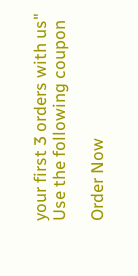your first 3 orders with us"
Use the following coupon

Order Now